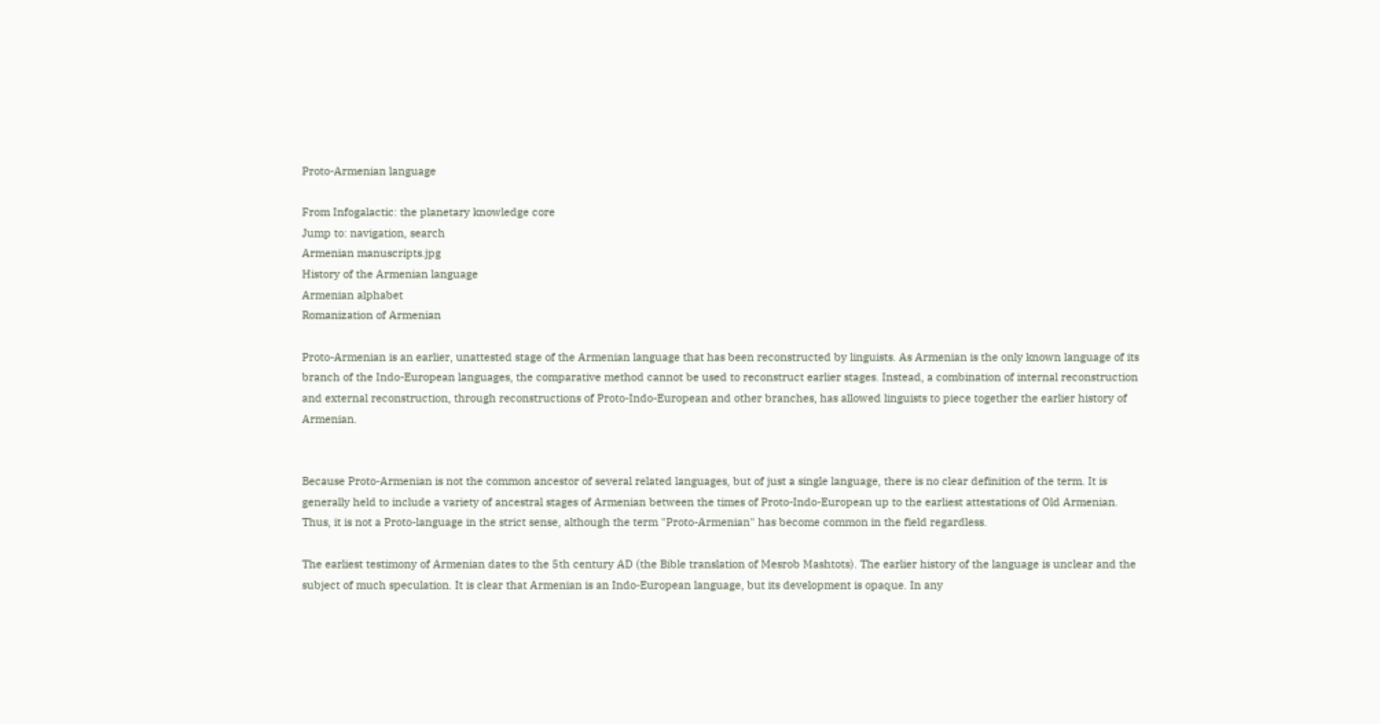Proto-Armenian language

From Infogalactic: the planetary knowledge core
Jump to: navigation, search
Armenian manuscripts.jpg
History of the Armenian language
Armenian alphabet
Romanization of Armenian

Proto-Armenian is an earlier, unattested stage of the Armenian language that has been reconstructed by linguists. As Armenian is the only known language of its branch of the Indo-European languages, the comparative method cannot be used to reconstruct earlier stages. Instead, a combination of internal reconstruction and external reconstruction, through reconstructions of Proto-Indo-European and other branches, has allowed linguists to piece together the earlier history of Armenian.


Because Proto-Armenian is not the common ancestor of several related languages, but of just a single language, there is no clear definition of the term. It is generally held to include a variety of ancestral stages of Armenian between the times of Proto-Indo-European up to the earliest attestations of Old Armenian. Thus, it is not a Proto-language in the strict sense, although the term "Proto-Armenian" has become common in the field regardless.

The earliest testimony of Armenian dates to the 5th century AD (the Bible translation of Mesrob Mashtots). The earlier history of the language is unclear and the subject of much speculation. It is clear that Armenian is an Indo-European language, but its development is opaque. In any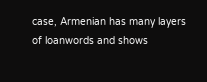case, Armenian has many layers of loanwords and shows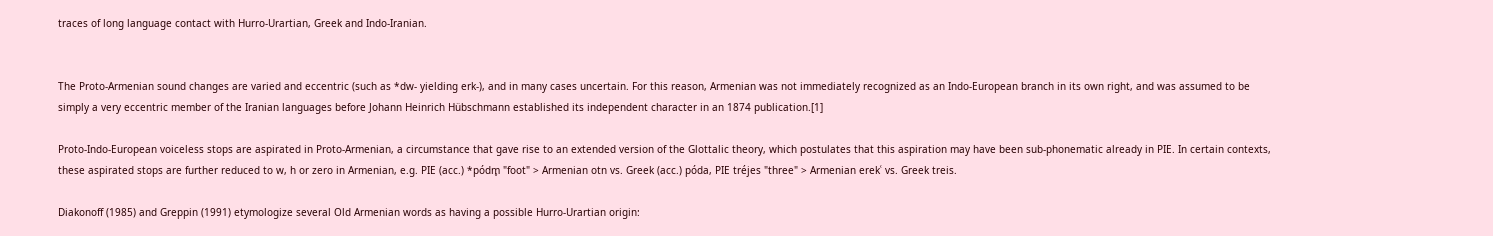traces of long language contact with Hurro-Urartian, Greek and Indo-Iranian.


The Proto-Armenian sound changes are varied and eccentric (such as *dw- yielding erk-), and in many cases uncertain. For this reason, Armenian was not immediately recognized as an Indo-European branch in its own right, and was assumed to be simply a very eccentric member of the Iranian languages before Johann Heinrich Hübschmann established its independent character in an 1874 publication.[1]

Proto-Indo-European voiceless stops are aspirated in Proto-Armenian, a circumstance that gave rise to an extended version of the Glottalic theory, which postulates that this aspiration may have been sub-phonematic already in PIE. In certain contexts, these aspirated stops are further reduced to w, h or zero in Armenian, e.g. PIE (acc.) *pódm̥ "foot" > Armenian otn vs. Greek (acc.) póda, PIE tréjes "three" > Armenian erekʿ vs. Greek treis.

Diakonoff (1985) and Greppin (1991) etymologize several Old Armenian words as having a possible Hurro-Urartian origin: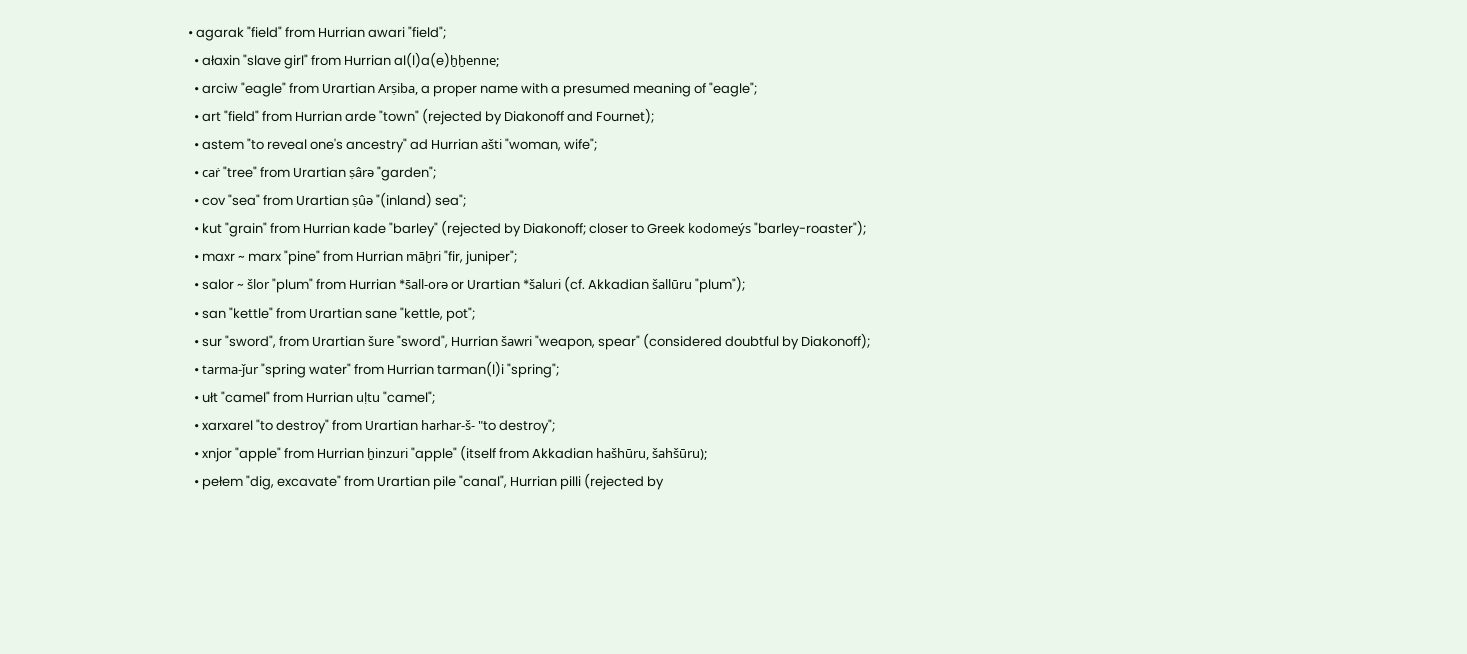• agarak "field" from Hurrian awari "field";
  • ałaxin "slave girl" from Hurrian al(l)a(e)ḫḫenne;
  • arciw "eagle" from Urartian Arṣiba, a proper name with a presumed meaning of "eagle";
  • art "field" from Hurrian arde "town" (rejected by Diakonoff and Fournet);
  • astem "to reveal one's ancestry" ad Hurrian ašti "woman, wife";
  • caṙ "tree" from Urartian ṣârə "garden";
  • cov "sea" from Urartian ṣûǝ "(inland) sea";
  • kut "grain" from Hurrian kade "barley" (rejected by Diakonoff; closer to Greek kodomeýs "barley-roaster");
  • maxr ~ marx "pine" from Hurrian māḫri "fir, juniper";
  • salor ~ šlor "plum" from Hurrian *s̄all-orə or Urartian *šaluri (cf. Akkadian šallūru "plum");
  • san "kettle" from Urartian sane "kettle, pot";
  • sur "sword", from Urartian šure "sword", Hurrian šawri "weapon, spear" (considered doubtful by Diakonoff);
  • tarma-ǰur "spring water" from Hurrian tarman(l)i "spring";
  • ułt "camel" from Hurrian uḷtu "camel";
  • xarxarel "to destroy" from Urartian harhar-š- "to destroy";
  • xnjor "apple" from Hurrian ḫinzuri "apple" (itself from Akkadian hašhūru, šahšūru);
  • pełem "dig, excavate" from Urartian pile "canal", Hurrian pilli (rejected by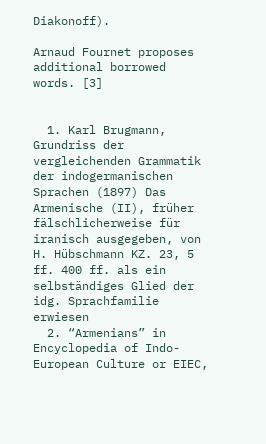Diakonoff).

Arnaud Fournet proposes additional borrowed words. [3]


  1. Karl Brugmann, Grundriss der vergleichenden Grammatik der indogermanischen Sprachen (1897) Das Armenische (II), früher fälschlicherweise für iranisch ausgegeben, von H. Hübschmann KZ. 23, 5 ff. 400 ff. als ein selbständiges Glied der idg. Sprachfamilie erwiesen
  2. “Armenians” in Encyclopedia of Indo-European Culture or EIEC,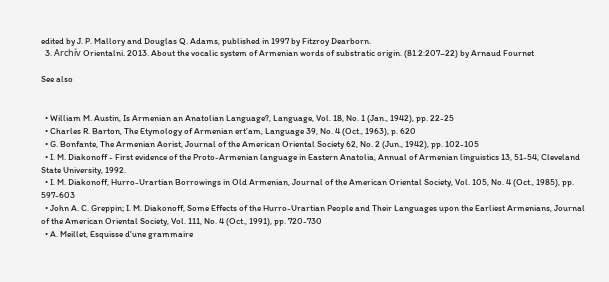edited by J. P. Mallory and Douglas Q. Adams, published in 1997 by Fitzroy Dearborn.
  3. Archív Orientalni. 2013. About the vocalic system of Armenian words of substratic origin. (81.2:207–22) by Arnaud Fournet

See also


  • William M. Austin, Is Armenian an Anatolian Language?, Language, Vol. 18, No. 1 (Jan., 1942), pp. 22-25
  • Charles R. Barton, The Etymology of Armenian ert’am, Language 39, No. 4 (Oct., 1963), p. 620
  • G. Bonfante, The Armenian Aorist, Journal of the American Oriental Society 62, No. 2 (Jun., 1942), pp. 102-105
  • I. M. Diakonoff - First evidence of the Proto-Armenian language in Eastern Anatolia, Annual of Armenian linguistics 13, 51-54, Cleveland State University, 1992.
  • I. M. Diakonoff, Hurro-Urartian Borrowings in Old Armenian, Journal of the American Oriental Society, Vol. 105, No. 4 (Oct., 1985), pp. 597-603
  • John A. C. Greppin; I. M. Diakonoff, Some Effects of the Hurro-Urartian People and Their Languages upon the Earliest Armenians, Journal of the American Oriental Society, Vol. 111, No. 4 (Oct., 1991), pp. 720-730
  • A. Meillet, Esquisse d'une grammaire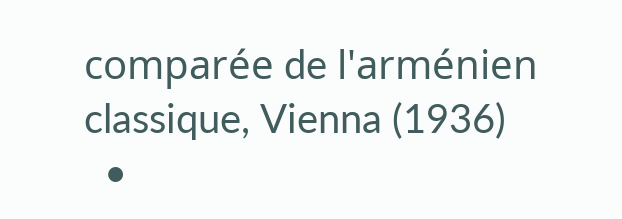comparée de l'arménien classique, Vienna (1936)
  •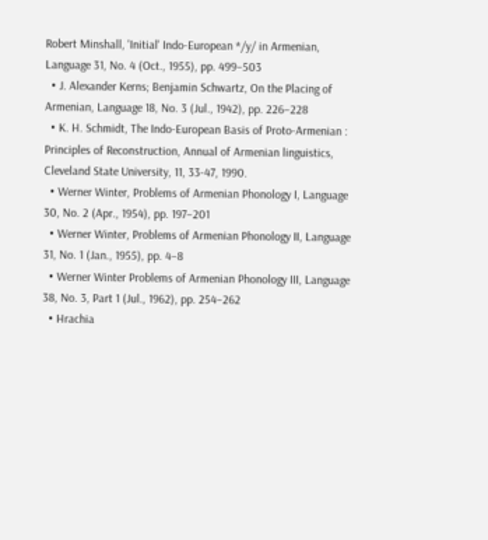Robert Minshall, 'Initial' Indo-European */y/ in Armenian, Language 31, No. 4 (Oct., 1955), pp. 499–503
  • J. Alexander Kerns; Benjamin Schwartz, On the Placing of Armenian, Language 18, No. 3 (Jul., 1942), pp. 226–228
  • K. H. Schmidt, The Indo-European Basis of Proto-Armenian : Principles of Reconstruction, Annual of Armenian linguistics, Cleveland State University, 11, 33-47, 1990.
  • Werner Winter, Problems of Armenian Phonology I, Language 30, No. 2 (Apr., 1954), pp. 197–201
  • Werner Winter, Problems of Armenian Phonology II, Language 31, No. 1 (Jan., 1955), pp. 4–8
  • Werner Winter Problems of Armenian Phonology III, Language 38, No. 3, Part 1 (Jul., 1962), pp. 254–262
  • Hrachia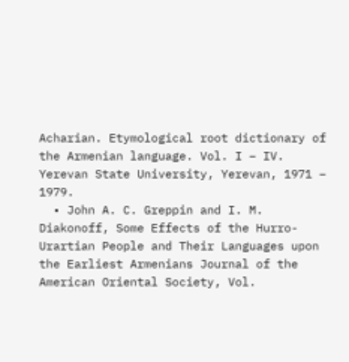Acharian. Etymological root dictionary of the Armenian language. Vol. I – IV. Yerevan State University, Yerevan, 1971 – 1979.
  • John A. C. Greppin and I. M. Diakonoff, Some Effects of the Hurro-Urartian People and Their Languages upon the Earliest Armenians Journal of the American Oriental Society, Vol.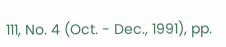111, No. 4 (Oct. - Dec., 1991), pp.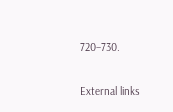720–730.

External links